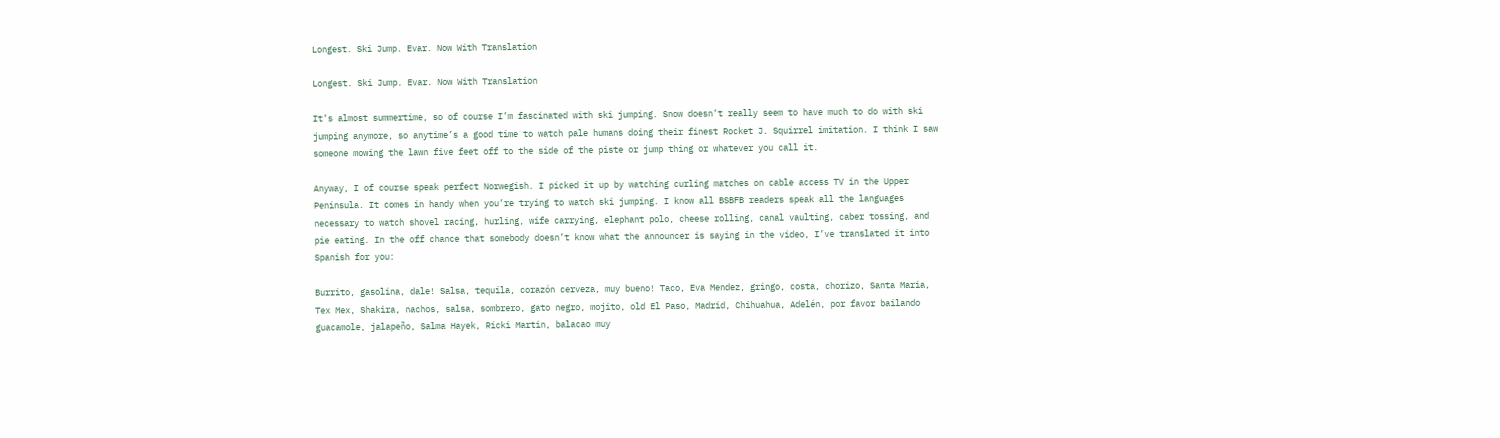Longest. Ski Jump. Evar. Now With Translation

Longest. Ski Jump. Evar. Now With Translation

It’s almost summertime, so of course I’m fascinated with ski jumping. Snow doesn’t really seem to have much to do with ski jumping anymore, so anytime’s a good time to watch pale humans doing their finest Rocket J. Squirrel imitation. I think I saw someone mowing the lawn five feet off to the side of the piste or jump thing or whatever you call it.

Anyway, I of course speak perfect Norwegish. I picked it up by watching curling matches on cable access TV in the Upper Peninsula. It comes in handy when you’re trying to watch ski jumping. I know all BSBFB readers speak all the languages necessary to watch shovel racing, hurling, wife carrying, elephant polo, cheese rolling, canal vaulting, caber tossing, and pie eating. In the off chance that somebody doesn’t know what the announcer is saying in the video, I’ve translated it into Spanish for you:

Burrito, gasolina, dale! Salsa, tequila, corazón cerveza, muy bueno! Taco, Eva Mendez, gringo, costa, chorizo, Santa Maria, Tex Mex, Shakira, nachos, salsa, sombrero, gato negro, mojito, old El Paso, Madrid, Chihuahua, Adelén, por favor bailando guacamole, jalapeño, Salma Hayek, Ricki Martin, balacao muy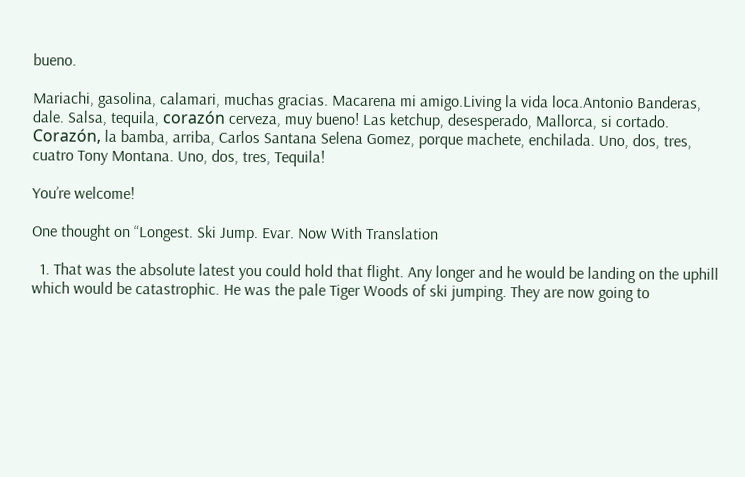bueno.

Mariachi, gasolina, calamari, muchas gracias. Macarena mi amigo.Living la vida loca.Antonio Banderas, dale. Salsa, tequila, corazón cerveza, muy bueno! Las ketchup, desesperado, Mallorca, si cortado. Corazón, la bamba, arriba, Carlos Santana Selena Gomez, porque machete, enchilada. Uno, dos, tres, cuatro Tony Montana. Uno, dos, tres, Tequila!

You’re welcome!

One thought on “Longest. Ski Jump. Evar. Now With Translation

  1. That was the absolute latest you could hold that flight. Any longer and he would be landing on the uphill which would be catastrophic. He was the pale Tiger Woods of ski jumping. They are now going to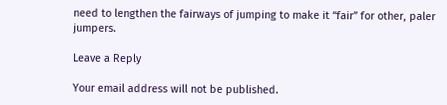need to lengthen the fairways of jumping to make it “fair” for other, paler jumpers.

Leave a Reply

Your email address will not be published.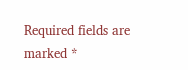Required fields are marked *